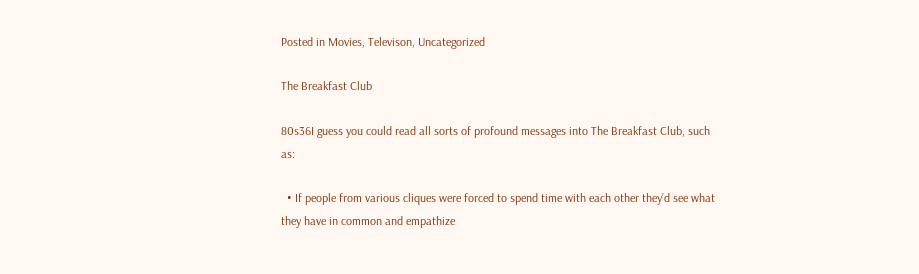Posted in Movies, Televison, Uncategorized

The Breakfast Club

80s36I guess you could read all sorts of profound messages into The Breakfast Club, such as:

  • If people from various cliques were forced to spend time with each other they’d see what they have in common and empathize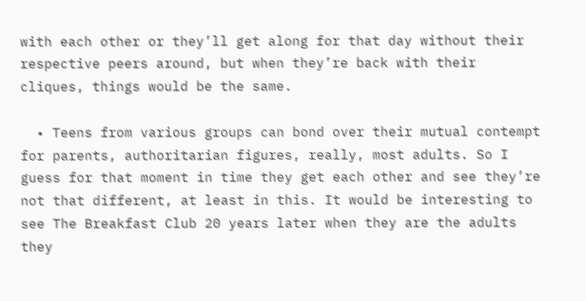with each other or they’ll get along for that day without their respective peers around, but when they’re back with their cliques, things would be the same.

  • Teens from various groups can bond over their mutual contempt for parents, authoritarian figures, really, most adults. So I guess for that moment in time they get each other and see they’re not that different, at least in this. It would be interesting to see The Breakfast Club 20 years later when they are the adults they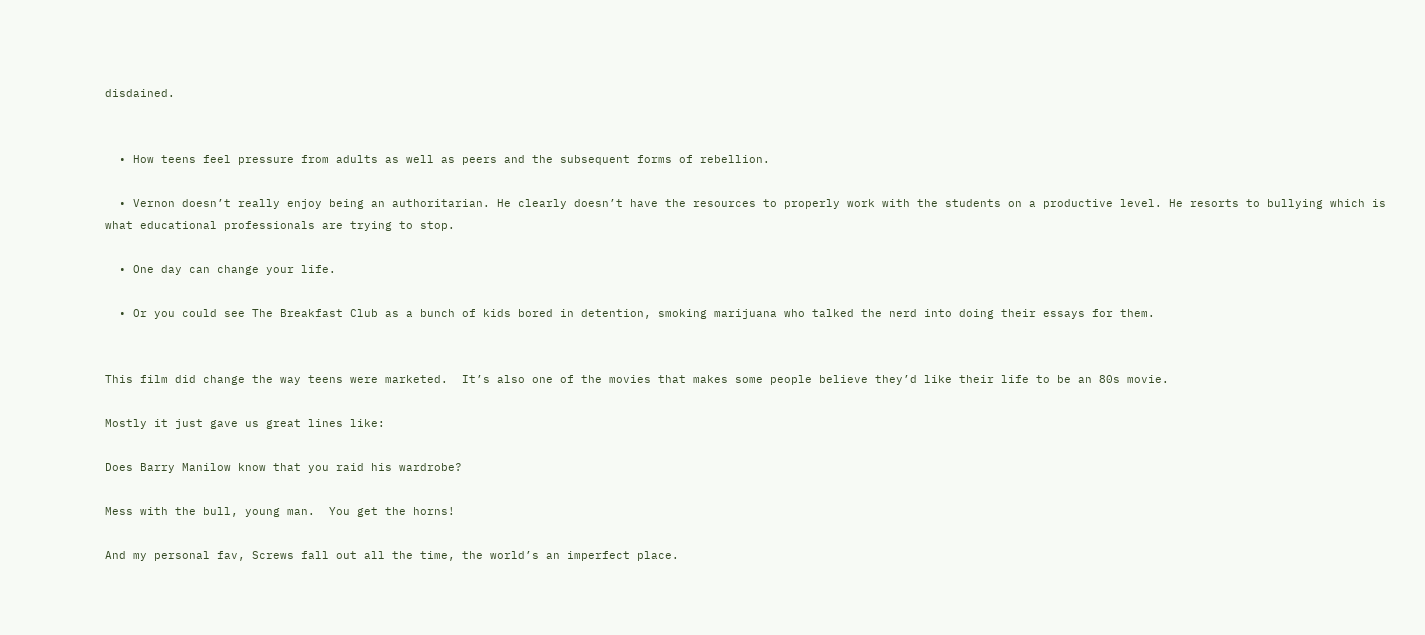disdained.


  • How teens feel pressure from adults as well as peers and the subsequent forms of rebellion.

  • Vernon doesn’t really enjoy being an authoritarian. He clearly doesn’t have the resources to properly work with the students on a productive level. He resorts to bullying which is what educational professionals are trying to stop.

  • One day can change your life.

  • Or you could see The Breakfast Club as a bunch of kids bored in detention, smoking marijuana who talked the nerd into doing their essays for them.


This film did change the way teens were marketed.  It’s also one of the movies that makes some people believe they’d like their life to be an 80s movie.

Mostly it just gave us great lines like:

Does Barry Manilow know that you raid his wardrobe?

Mess with the bull, young man.  You get the horns!

And my personal fav, Screws fall out all the time, the world’s an imperfect place.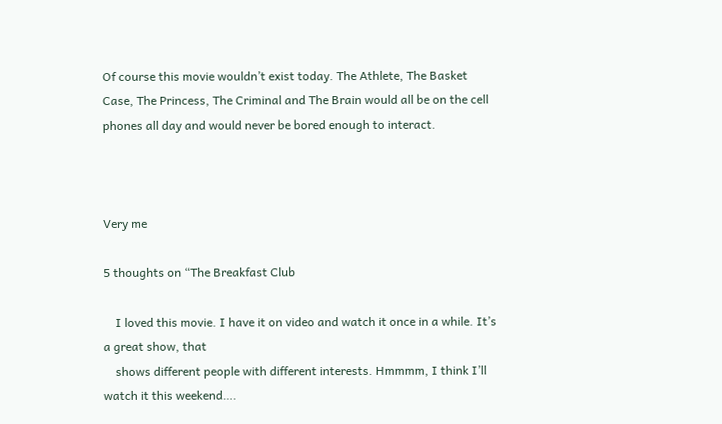Of course this movie wouldn’t exist today. The Athlete, The Basket Case, The Princess, The Criminal and The Brain would all be on the cell phones all day and would never be bored enough to interact.



Very me

5 thoughts on “The Breakfast Club

    I loved this movie. I have it on video and watch it once in a while. It’s a great show, that
    shows different people with different interests. Hmmmm, I think I’ll watch it this weekend….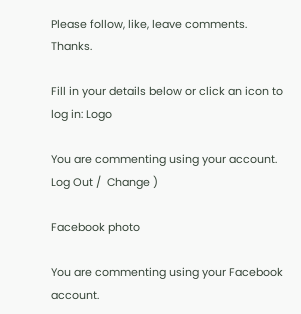Please follow, like, leave comments. Thanks.

Fill in your details below or click an icon to log in: Logo

You are commenting using your account. Log Out /  Change )

Facebook photo

You are commenting using your Facebook account.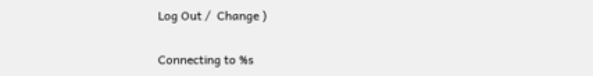Log Out /  Change )

Connecting to %s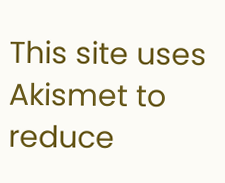This site uses Akismet to reduce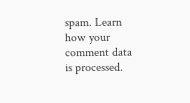spam. Learn how your comment data is processed.